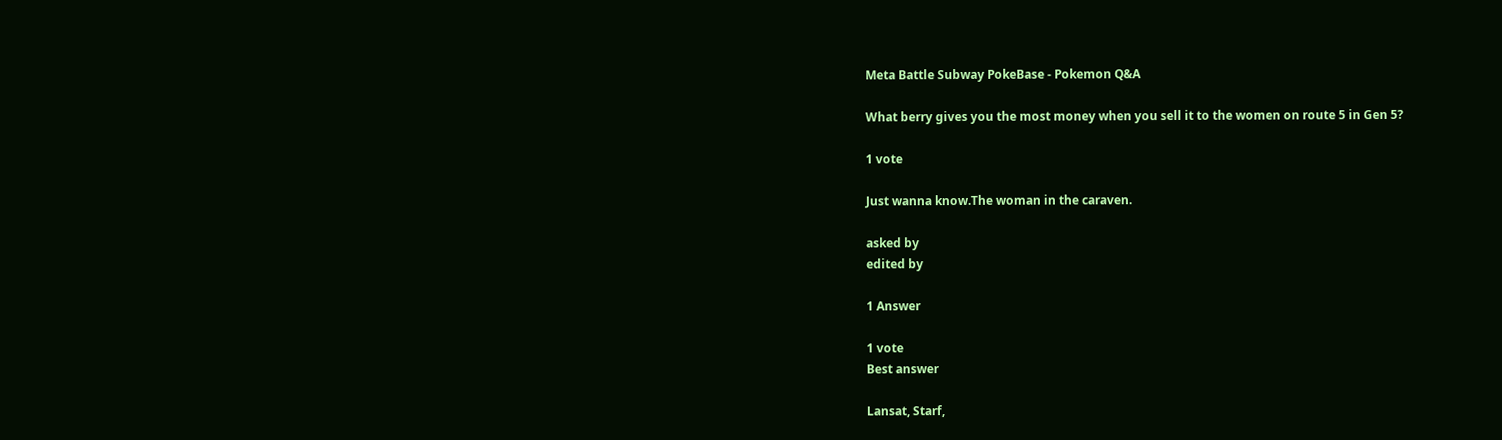Meta Battle Subway PokeBase - Pokemon Q&A

What berry gives you the most money when you sell it to the women on route 5 in Gen 5?

1 vote

Just wanna know.The woman in the caraven.

asked by
edited by

1 Answer

1 vote
Best answer

Lansat, Starf,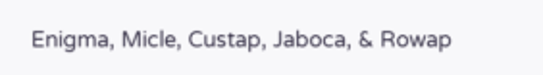Enigma, Micle, Custap, Jaboca, & Rowap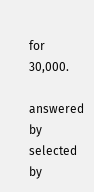for 30,000.

answered by
selected by